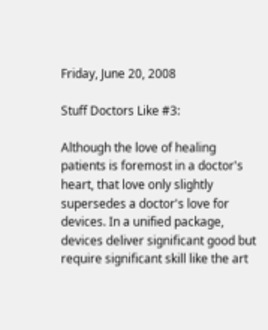Friday, June 20, 2008

Stuff Doctors Like #3:

Although the love of healing patients is foremost in a doctor's heart, that love only slightly supersedes a doctor's love for devices. In a unified package, devices deliver significant good but require significant skill like the art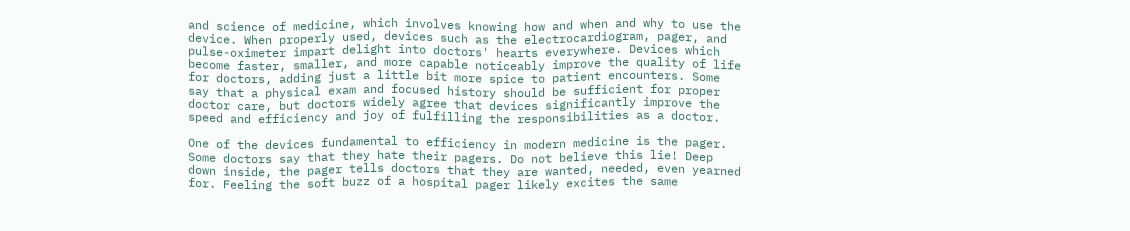and science of medicine, which involves knowing how and when and why to use the device. When properly used, devices such as the electrocardiogram, pager, and pulse-oximeter impart delight into doctors' hearts everywhere. Devices which become faster, smaller, and more capable noticeably improve the quality of life for doctors, adding just a little bit more spice to patient encounters. Some say that a physical exam and focused history should be sufficient for proper doctor care, but doctors widely agree that devices significantly improve the speed and efficiency and joy of fulfilling the responsibilities as a doctor.

One of the devices fundamental to efficiency in modern medicine is the pager. Some doctors say that they hate their pagers. Do not believe this lie! Deep down inside, the pager tells doctors that they are wanted, needed, even yearned for. Feeling the soft buzz of a hospital pager likely excites the same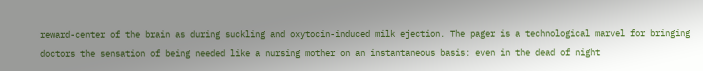reward-center of the brain as during suckling and oxytocin-induced milk ejection. The pager is a technological marvel for bringing doctors the sensation of being needed like a nursing mother on an instantaneous basis: even in the dead of night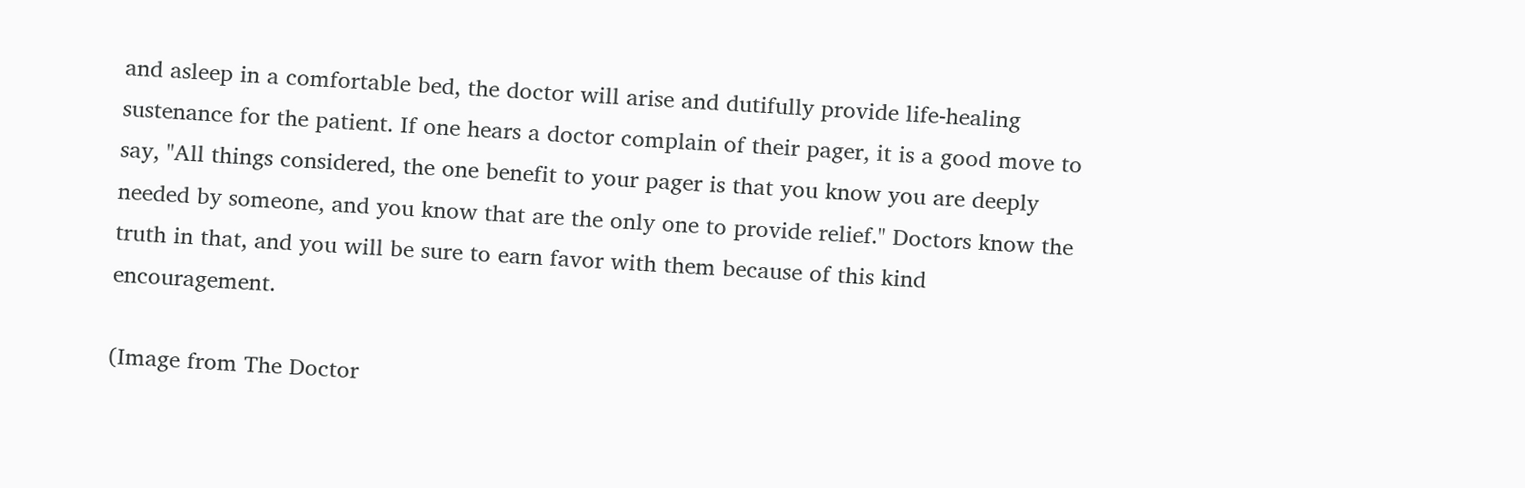and asleep in a comfortable bed, the doctor will arise and dutifully provide life-healing sustenance for the patient. If one hears a doctor complain of their pager, it is a good move to say, "All things considered, the one benefit to your pager is that you know you are deeply needed by someone, and you know that are the only one to provide relief." Doctors know the truth in that, and you will be sure to earn favor with them because of this kind encouragement.

(Image from The Doctor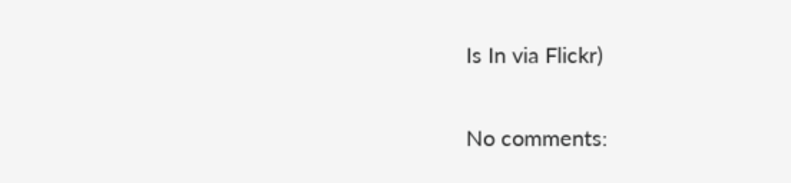Is In via Flickr)

No comments: